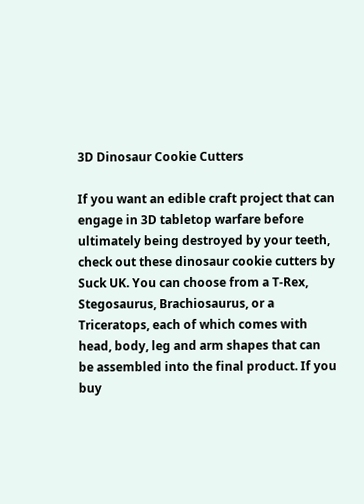3D Dinosaur Cookie Cutters

If you want an edible craft project that can engage in 3D tabletop warfare before ultimately being destroyed by your teeth, check out these dinosaur cookie cutters by Suck UK. You can choose from a T-Rex, Stegosaurus, Brachiosaurus, or a Triceratops, each of which comes with head, body, leg and arm shapes that can be assembled into the final product. If you buy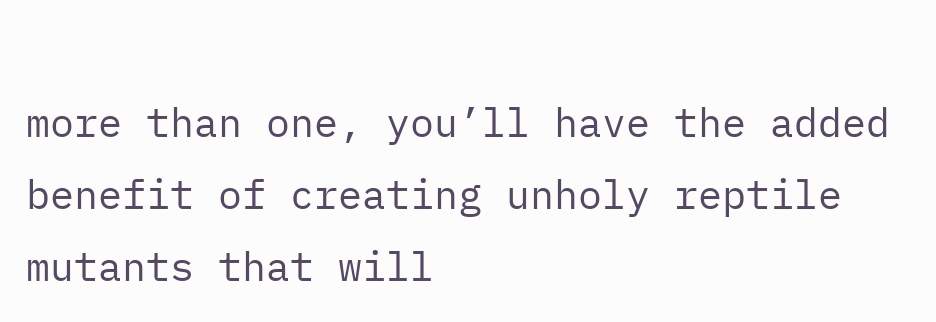more than one, you’ll have the added benefit of creating unholy reptile mutants that will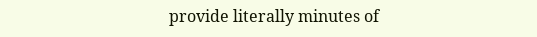provide literally minutes of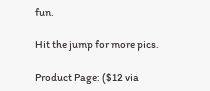fun.

Hit the jump for more pics.

Product Page: ($12 via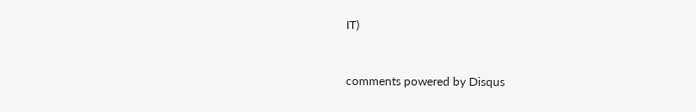IT)


comments powered by Disqus